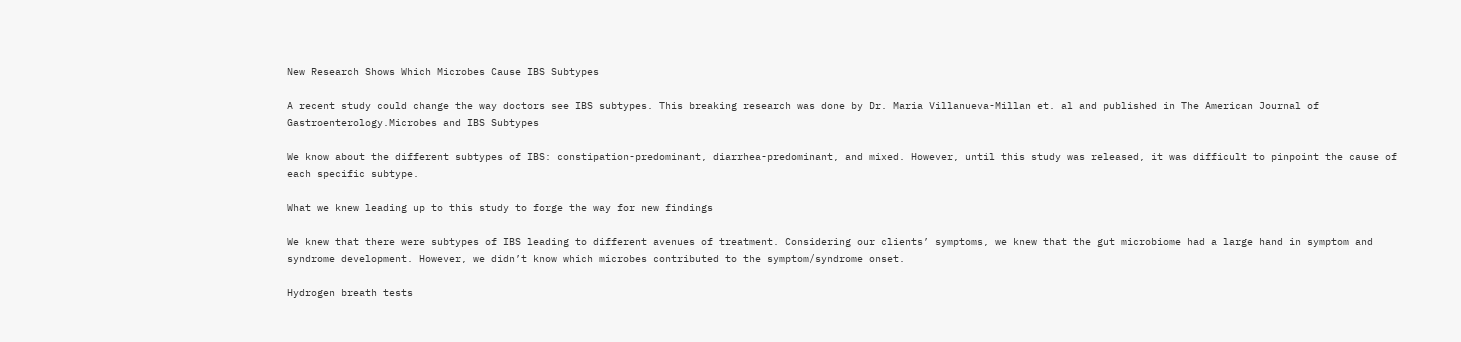New Research Shows Which Microbes Cause IBS Subtypes

A recent study could change the way doctors see IBS subtypes. This breaking research was done by Dr. Maria Villanueva-Millan et. al and published in The American Journal of Gastroenterology.Microbes and IBS Subtypes

We know about the different subtypes of IBS: constipation-predominant, diarrhea-predominant, and mixed. However, until this study was released, it was difficult to pinpoint the cause of each specific subtype.

What we knew leading up to this study to forge the way for new findings

We knew that there were subtypes of IBS leading to different avenues of treatment. Considering our clients’ symptoms, we knew that the gut microbiome had a large hand in symptom and syndrome development. However, we didn’t know which microbes contributed to the symptom/syndrome onset.

Hydrogen breath tests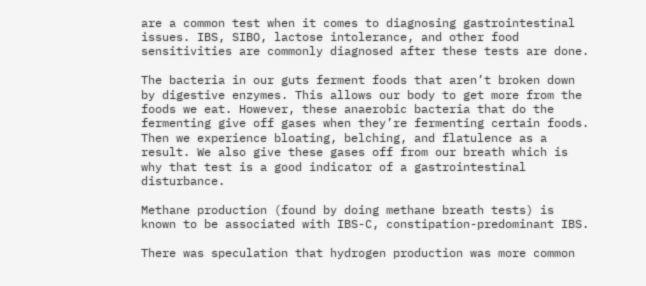are a common test when it comes to diagnosing gastrointestinal issues. IBS, SIBO, lactose intolerance, and other food sensitivities are commonly diagnosed after these tests are done.

The bacteria in our guts ferment foods that aren’t broken down by digestive enzymes. This allows our body to get more from the foods we eat. However, these anaerobic bacteria that do the fermenting give off gases when they’re fermenting certain foods. Then we experience bloating, belching, and flatulence as a result. We also give these gases off from our breath which is why that test is a good indicator of a gastrointestinal disturbance.

Methane production (found by doing methane breath tests) is known to be associated with IBS-C, constipation-predominant IBS.

There was speculation that hydrogen production was more common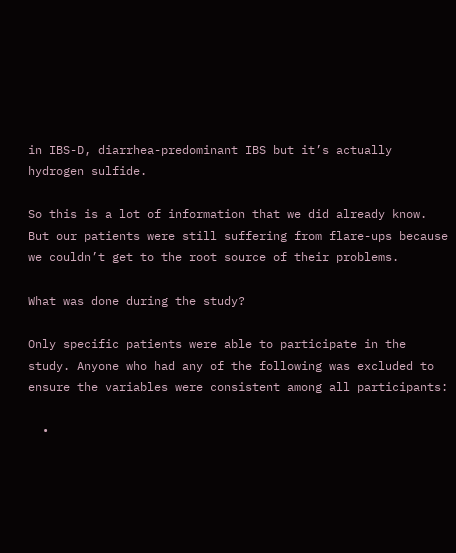in IBS-D, diarrhea-predominant IBS but it’s actually hydrogen sulfide.

So this is a lot of information that we did already know. But our patients were still suffering from flare-ups because we couldn’t get to the root source of their problems.

What was done during the study?

Only specific patients were able to participate in the study. Anyone who had any of the following was excluded to ensure the variables were consistent among all participants:

  •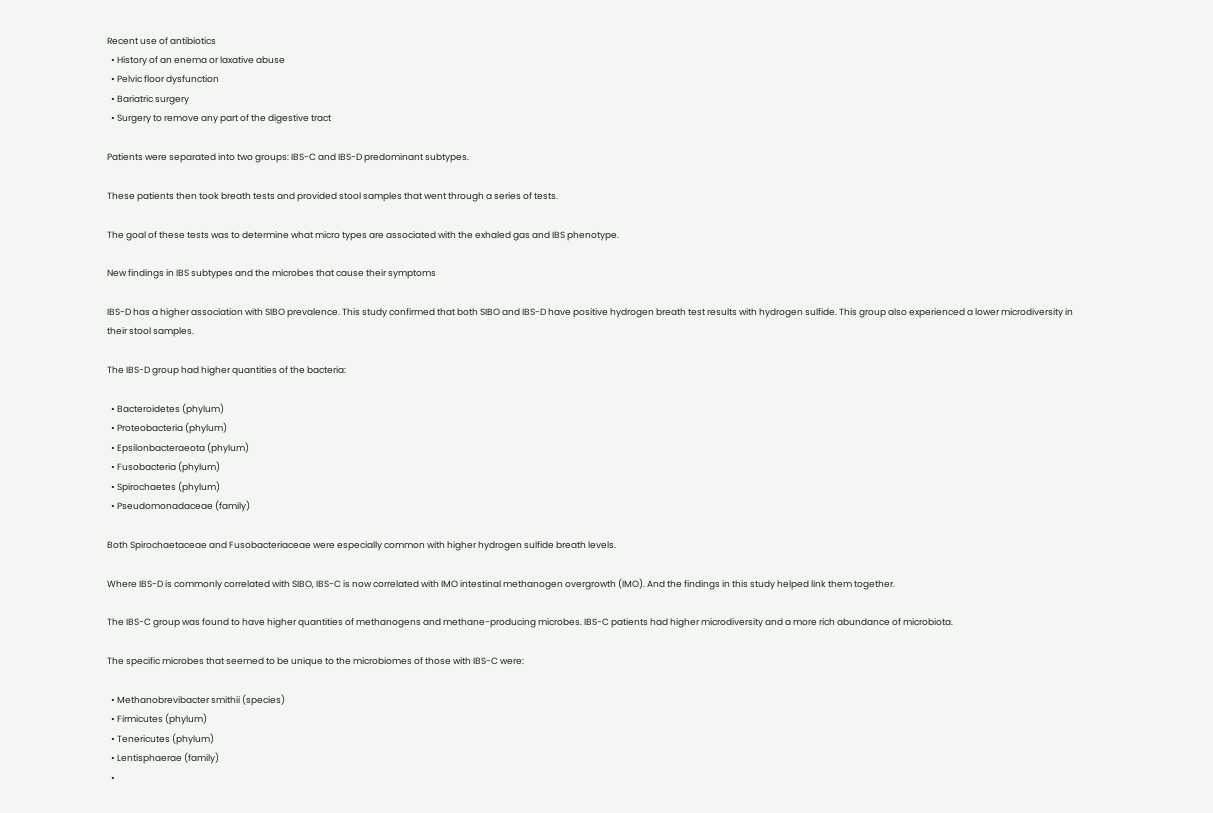Recent use of antibiotics
  • History of an enema or laxative abuse
  • Pelvic floor dysfunction
  • Bariatric surgery
  • Surgery to remove any part of the digestive tract

Patients were separated into two groups: IBS-C and IBS-D predominant subtypes.

These patients then took breath tests and provided stool samples that went through a series of tests.

The goal of these tests was to determine what micro types are associated with the exhaled gas and IBS phenotype.

New findings in IBS subtypes and the microbes that cause their symptoms

IBS-D has a higher association with SIBO prevalence. This study confirmed that both SIBO and IBS-D have positive hydrogen breath test results with hydrogen sulfide. This group also experienced a lower microdiversity in their stool samples.

The IBS-D group had higher quantities of the bacteria:

  • Bacteroidetes (phylum)
  • Proteobacteria (phylum)
  • Epsilonbacteraeota (phylum)
  • Fusobacteria (phylum)
  • Spirochaetes (phylum)
  • Pseudomonadaceae (family)

Both Spirochaetaceae and Fusobacteriaceae were especially common with higher hydrogen sulfide breath levels.

Where IBS-D is commonly correlated with SIBO, IBS-C is now correlated with IMO intestinal methanogen overgrowth (IMO). And the findings in this study helped link them together.

The IBS-C group was found to have higher quantities of methanogens and methane-producing microbes. IBS-C patients had higher microdiversity and a more rich abundance of microbiota.

The specific microbes that seemed to be unique to the microbiomes of those with IBS-C were:

  • Methanobrevibacter smithii (species)
  • Firmicutes (phylum)
  • Tenericutes (phylum)
  • Lentisphaerae (family)
  •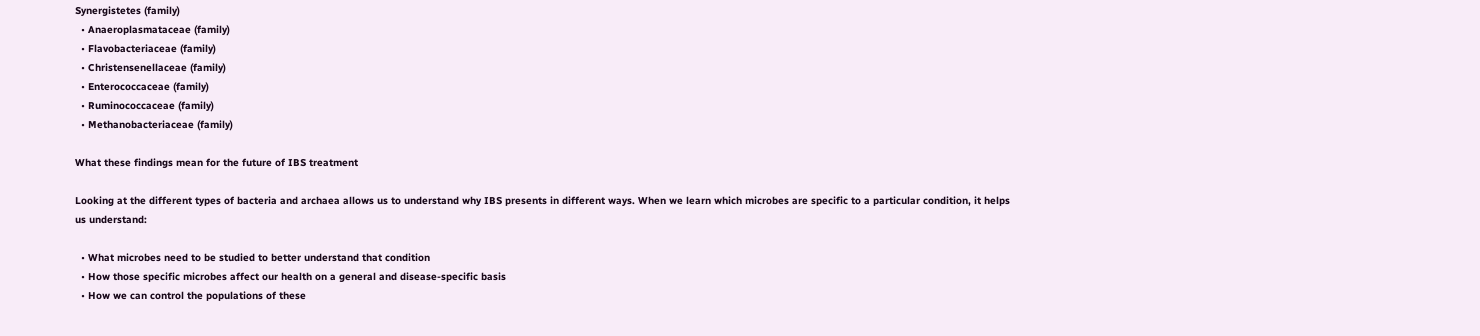Synergistetes (family)
  • Anaeroplasmataceae (family)
  • Flavobacteriaceae (family)
  • Christensenellaceae (family)
  • Enterococcaceae (family)
  • Ruminococcaceae (family)
  • Methanobacteriaceae (family)

What these findings mean for the future of IBS treatment

Looking at the different types of bacteria and archaea allows us to understand why IBS presents in different ways. When we learn which microbes are specific to a particular condition, it helps us understand:

  • What microbes need to be studied to better understand that condition
  • How those specific microbes affect our health on a general and disease-specific basis
  • How we can control the populations of these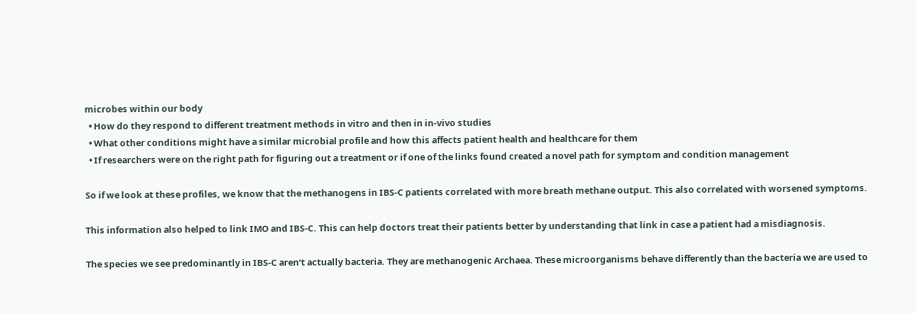microbes within our body
  • How do they respond to different treatment methods in vitro and then in in-vivo studies
  • What other conditions might have a similar microbial profile and how this affects patient health and healthcare for them
  • If researchers were on the right path for figuring out a treatment or if one of the links found created a novel path for symptom and condition management

So if we look at these profiles, we know that the methanogens in IBS-C patients correlated with more breath methane output. This also correlated with worsened symptoms.

This information also helped to link IMO and IBS-C. This can help doctors treat their patients better by understanding that link in case a patient had a misdiagnosis.

The species we see predominantly in IBS-C aren’t actually bacteria. They are methanogenic Archaea. These microorganisms behave differently than the bacteria we are used to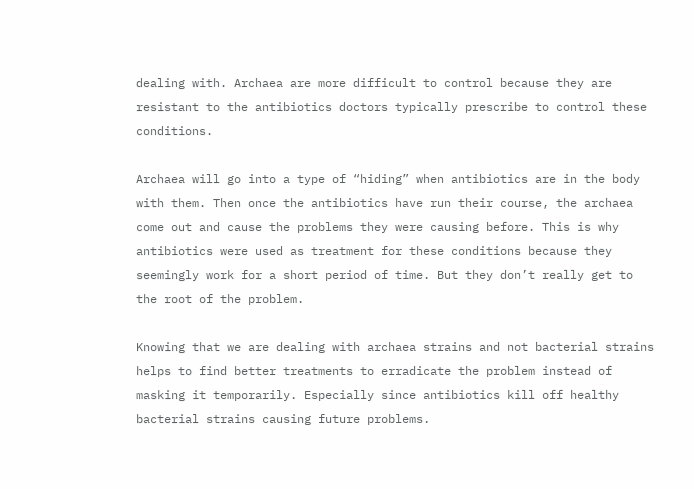dealing with. Archaea are more difficult to control because they are resistant to the antibiotics doctors typically prescribe to control these conditions.

Archaea will go into a type of “hiding” when antibiotics are in the body with them. Then once the antibiotics have run their course, the archaea come out and cause the problems they were causing before. This is why antibiotics were used as treatment for these conditions because they seemingly work for a short period of time. But they don’t really get to the root of the problem.

Knowing that we are dealing with archaea strains and not bacterial strains helps to find better treatments to erradicate the problem instead of masking it temporarily. Especially since antibiotics kill off healthy bacterial strains causing future problems.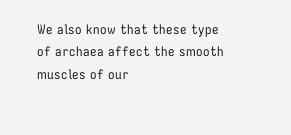We also know that these type of archaea affect the smooth muscles of our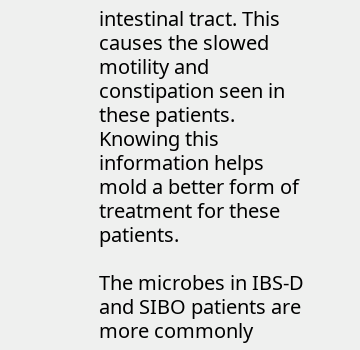intestinal tract. This causes the slowed motility and constipation seen in these patients. Knowing this information helps mold a better form of treatment for these patients.

The microbes in IBS-D and SIBO patients are more commonly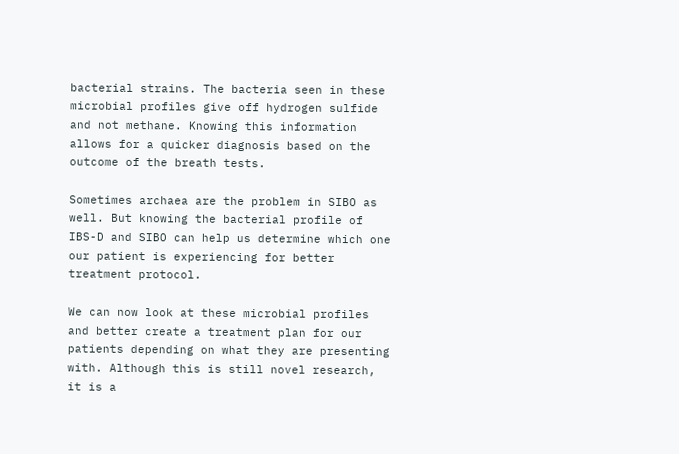bacterial strains. The bacteria seen in these microbial profiles give off hydrogen sulfide and not methane. Knowing this information allows for a quicker diagnosis based on the outcome of the breath tests.

Sometimes archaea are the problem in SIBO as well. But knowing the bacterial profile of IBS-D and SIBO can help us determine which one our patient is experiencing for better treatment protocol.

We can now look at these microbial profiles and better create a treatment plan for our patients depending on what they are presenting with. Although this is still novel research, it is a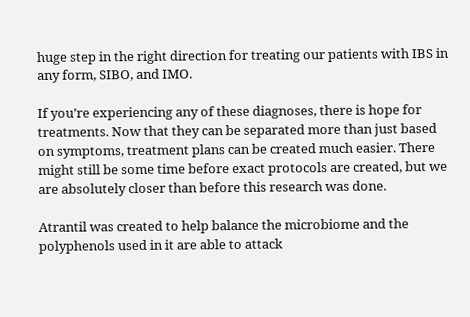huge step in the right direction for treating our patients with IBS in any form, SIBO, and IMO.

If you’re experiencing any of these diagnoses, there is hope for treatments. Now that they can be separated more than just based on symptoms, treatment plans can be created much easier. There might still be some time before exact protocols are created, but we are absolutely closer than before this research was done.

Atrantil was created to help balance the microbiome and the polyphenols used in it are able to attack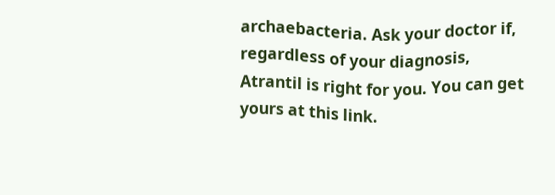archaebacteria. Ask your doctor if, regardless of your diagnosis, Atrantil is right for you. You can get yours at this link.